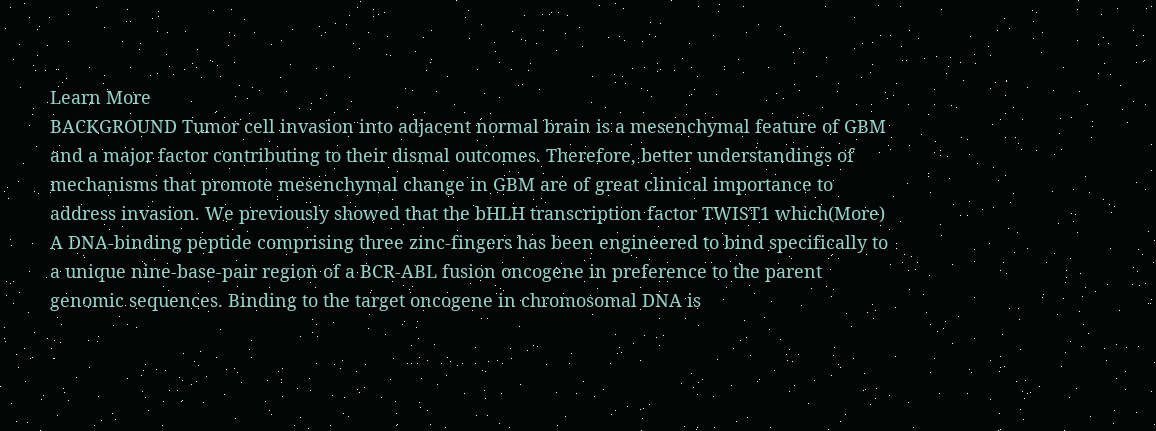Learn More
BACKGROUND Tumor cell invasion into adjacent normal brain is a mesenchymal feature of GBM and a major factor contributing to their dismal outcomes. Therefore, better understandings of mechanisms that promote mesenchymal change in GBM are of great clinical importance to address invasion. We previously showed that the bHLH transcription factor TWIST1 which(More)
A DNA-binding peptide comprising three zinc-fingers has been engineered to bind specifically to a unique nine-base-pair region of a BCR-ABL fusion oncogene in preference to the parent genomic sequences. Binding to the target oncogene in chromosomal DNA is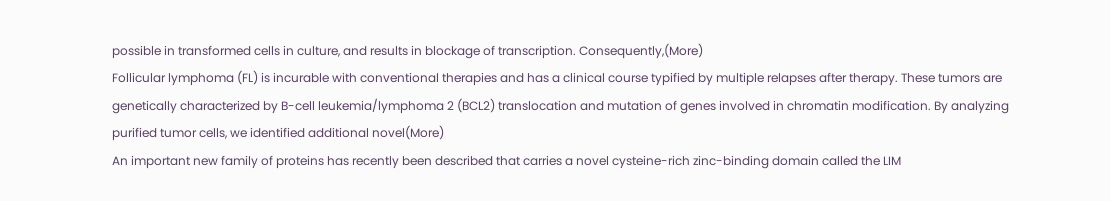possible in transformed cells in culture, and results in blockage of transcription. Consequently,(More)
Follicular lymphoma (FL) is incurable with conventional therapies and has a clinical course typified by multiple relapses after therapy. These tumors are genetically characterized by B-cell leukemia/lymphoma 2 (BCL2) translocation and mutation of genes involved in chromatin modification. By analyzing purified tumor cells, we identified additional novel(More)
An important new family of proteins has recently been described that carries a novel cysteine-rich zinc-binding domain called the LIM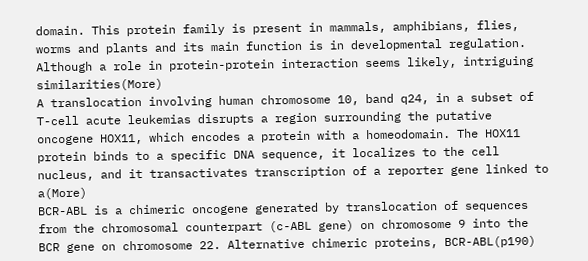domain. This protein family is present in mammals, amphibians, flies, worms and plants and its main function is in developmental regulation. Although a role in protein-protein interaction seems likely, intriguing similarities(More)
A translocation involving human chromosome 10, band q24, in a subset of T-cell acute leukemias disrupts a region surrounding the putative oncogene HOX11, which encodes a protein with a homeodomain. The HOX11 protein binds to a specific DNA sequence, it localizes to the cell nucleus, and it transactivates transcription of a reporter gene linked to a(More)
BCR-ABL is a chimeric oncogene generated by translocation of sequences from the chromosomal counterpart (c-ABL gene) on chromosome 9 into the BCR gene on chromosome 22. Alternative chimeric proteins, BCR-ABL(p190)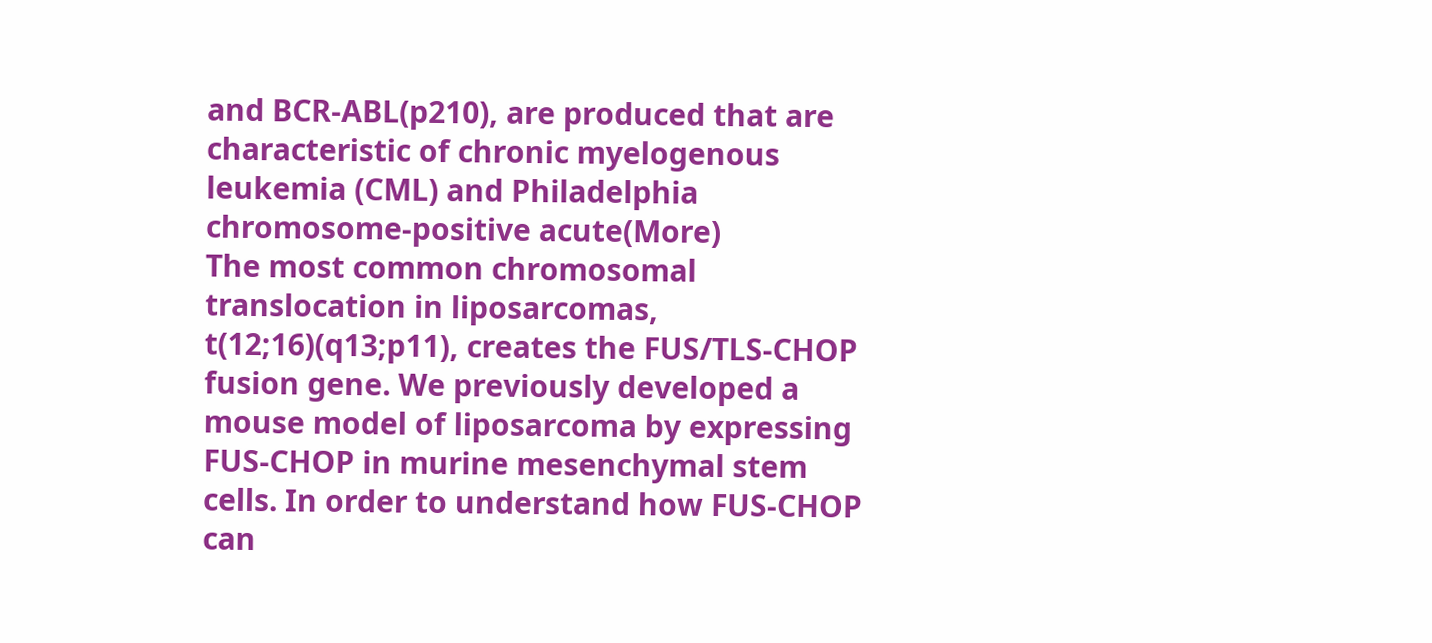and BCR-ABL(p210), are produced that are characteristic of chronic myelogenous leukemia (CML) and Philadelphia chromosome-positive acute(More)
The most common chromosomal translocation in liposarcomas, t(12;16)(q13;p11), creates the FUS/TLS-CHOP fusion gene. We previously developed a mouse model of liposarcoma by expressing FUS-CHOP in murine mesenchymal stem cells. In order to understand how FUS-CHOP can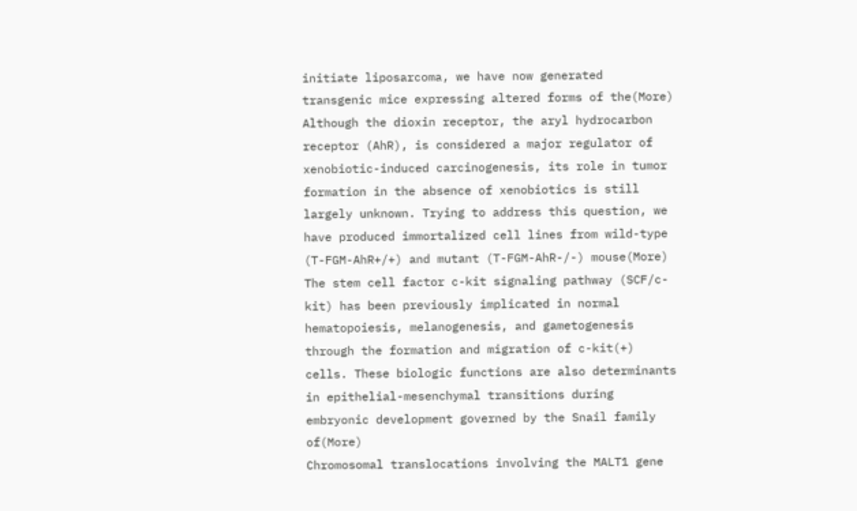initiate liposarcoma, we have now generated transgenic mice expressing altered forms of the(More)
Although the dioxin receptor, the aryl hydrocarbon receptor (AhR), is considered a major regulator of xenobiotic-induced carcinogenesis, its role in tumor formation in the absence of xenobiotics is still largely unknown. Trying to address this question, we have produced immortalized cell lines from wild-type (T-FGM-AhR+/+) and mutant (T-FGM-AhR-/-) mouse(More)
The stem cell factor c-kit signaling pathway (SCF/c-kit) has been previously implicated in normal hematopoiesis, melanogenesis, and gametogenesis through the formation and migration of c-kit(+) cells. These biologic functions are also determinants in epithelial-mesenchymal transitions during embryonic development governed by the Snail family of(More)
Chromosomal translocations involving the MALT1 gene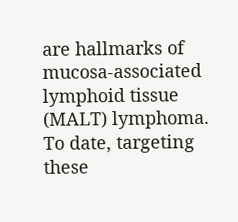are hallmarks of mucosa-associated lymphoid tissue (MALT) lymphoma. To date, targeting these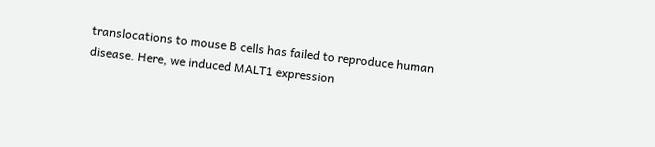translocations to mouse B cells has failed to reproduce human disease. Here, we induced MALT1 expression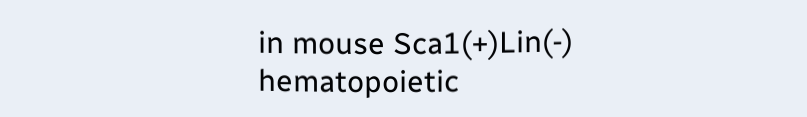in mouse Sca1(+)Lin(-) hematopoietic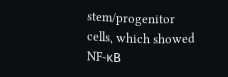stem/progenitor cells, which showed NF-κB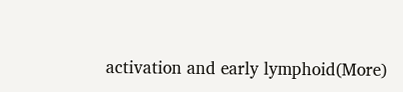activation and early lymphoid(More)